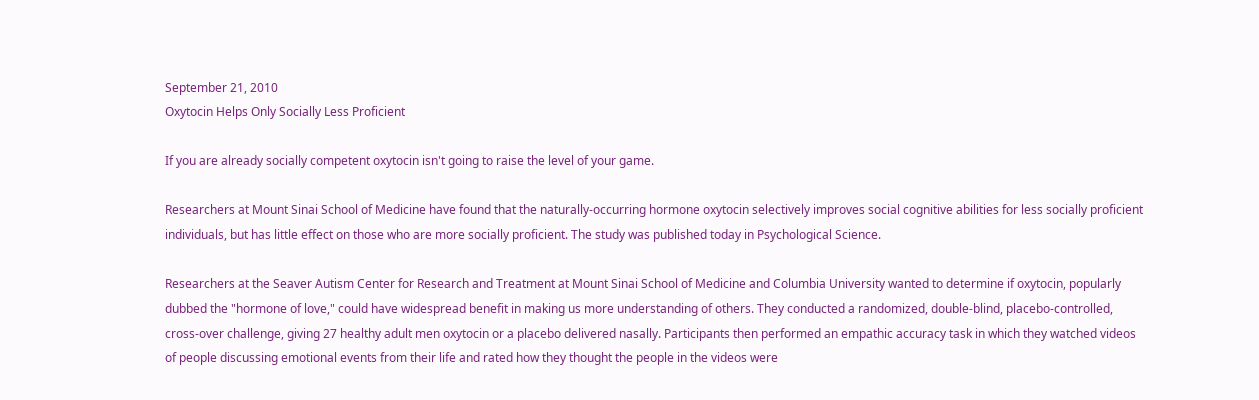September 21, 2010
Oxytocin Helps Only Socially Less Proficient

If you are already socially competent oxytocin isn't going to raise the level of your game.

Researchers at Mount Sinai School of Medicine have found that the naturally-occurring hormone oxytocin selectively improves social cognitive abilities for less socially proficient individuals, but has little effect on those who are more socially proficient. The study was published today in Psychological Science.

Researchers at the Seaver Autism Center for Research and Treatment at Mount Sinai School of Medicine and Columbia University wanted to determine if oxytocin, popularly dubbed the "hormone of love," could have widespread benefit in making us more understanding of others. They conducted a randomized, double-blind, placebo-controlled, cross-over challenge, giving 27 healthy adult men oxytocin or a placebo delivered nasally. Participants then performed an empathic accuracy task in which they watched videos of people discussing emotional events from their life and rated how they thought the people in the videos were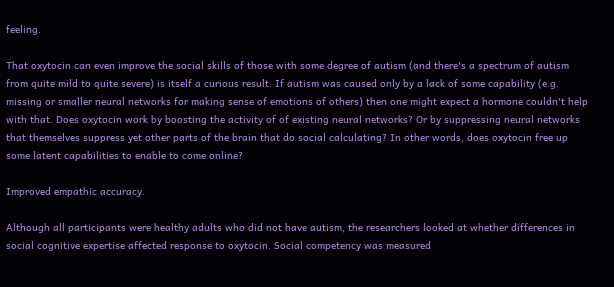feeling.

That oxytocin can even improve the social skills of those with some degree of autism (and there's a spectrum of autism from quite mild to quite severe) is itself a curious result. If autism was caused only by a lack of some capability (e.g. missing or smaller neural networks for making sense of emotions of others) then one might expect a hormone couldn't help with that. Does oxytocin work by boosting the activity of of existing neural networks? Or by suppressing neural networks that themselves suppress yet other parts of the brain that do social calculating? In other words, does oxytocin free up some latent capabilities to enable to come online?

Improved empathic accuracy.

Although all participants were healthy adults who did not have autism, the researchers looked at whether differences in social cognitive expertise affected response to oxytocin. Social competency was measured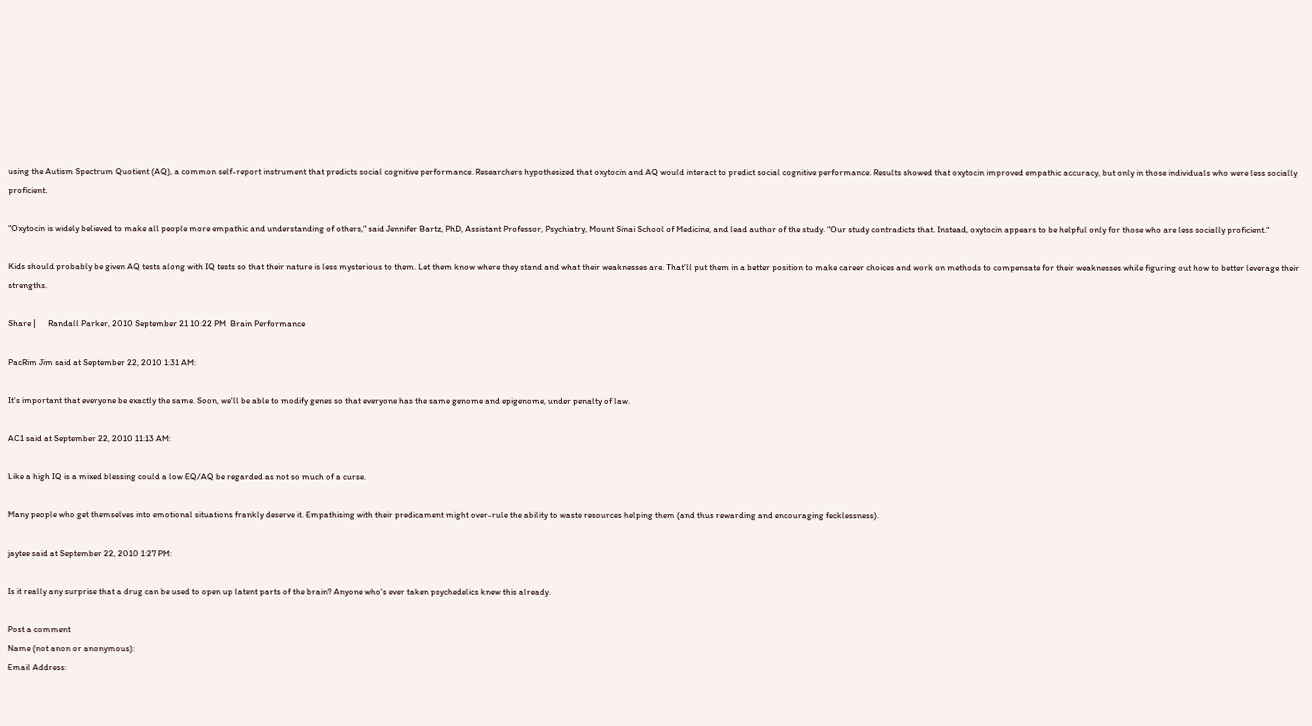using the Autism Spectrum Quotient (AQ), a common self-report instrument that predicts social cognitive performance. Researchers hypothesized that oxytocin and AQ would interact to predict social cognitive performance. Results showed that oxytocin improved empathic accuracy, but only in those individuals who were less socially proficient.

"Oxytocin is widely believed to make all people more empathic and understanding of others," said Jennifer Bartz, PhD, Assistant Professor, Psychiatry, Mount Sinai School of Medicine, and lead author of the study. "Our study contradicts that. Instead, oxytocin appears to be helpful only for those who are less socially proficient."

Kids should probably be given AQ tests along with IQ tests so that their nature is less mysterious to them. Let them know where they stand and what their weaknesses are. That'll put them in a better position to make career choices and work on methods to compensate for their weaknesses while figuring out how to better leverage their strengths.

Share |      Randall Parker, 2010 September 21 10:22 PM  Brain Performance

PacRim Jim said at September 22, 2010 1:31 AM:

It's important that everyone be exactly the same. Soon, we'll be able to modify genes so that everyone has the same genome and epigenome, under penalty of law.

AC1 said at September 22, 2010 11:13 AM:

Like a high IQ is a mixed blessing could a low EQ/AQ be regarded as not so much of a curse.

Many people who get themselves into emotional situations frankly deserve it. Empathising with their predicament might over-rule the ability to waste resources helping them (and thus rewarding and encouraging fecklessness).

jaytee said at September 22, 2010 1:27 PM:

Is it really any surprise that a drug can be used to open up latent parts of the brain? Anyone who's ever taken psychedelics knew this already.

Post a comment
Name (not anon or anonymous):
Email Address: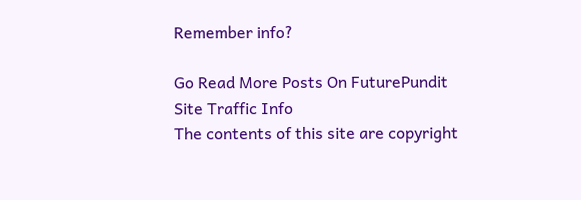Remember info?

Go Read More Posts On FuturePundit
Site Traffic Info
The contents of this site are copyright